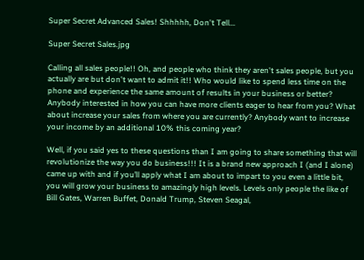Super Secret Advanced Sales! Shhhhh, Don't Tell...

Super Secret Sales.jpg

Calling all sales people!! Oh, and people who think they aren't sales people, but you actually are but don't want to admit it!! Who would like to spend less time on the phone and experience the same amount of results in your business or better? Anybody interested in how you can have more clients eager to hear from you? What about increase your sales from where you are currently? Anybody want to increase your income by an additional 10% this coming year?

Well, if you said yes to these questions than I am going to share something that will revolutionize the way you do business!!! It is a brand new approach I (and I alone) came up with and if you’ll apply what I am about to impart to you even a little bit, you will grow your business to amazingly high levels. Levels only people the like of Bill Gates, Warren Buffet, Donald Trump, Steven Seagal,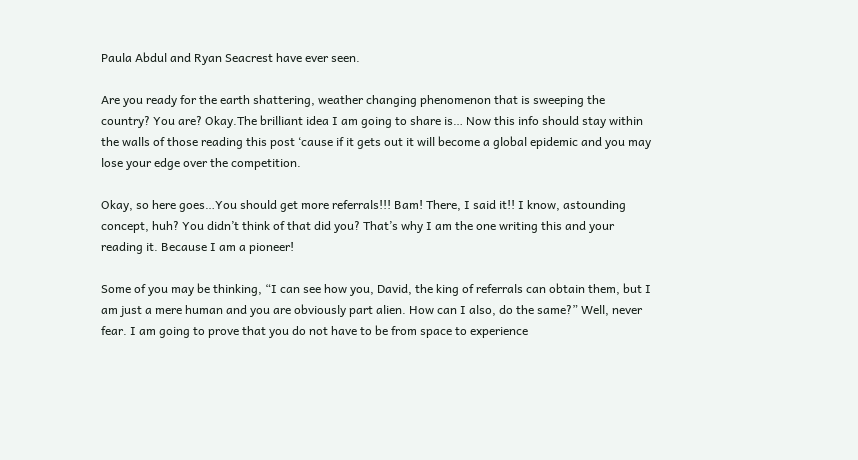Paula Abdul and Ryan Seacrest have ever seen.

Are you ready for the earth shattering, weather changing phenomenon that is sweeping the country? You are? Okay.The brilliant idea I am going to share is… Now this info should stay within the walls of those reading this post ‘cause if it gets out it will become a global epidemic and you may lose your edge over the competition.

Okay, so here goes…You should get more referrals!!! Bam! There, I said it!! I know, astounding concept, huh? You didn’t think of that did you? That’s why I am the one writing this and your reading it. Because I am a pioneer!

Some of you may be thinking, “I can see how you, David, the king of referrals can obtain them, but I am just a mere human and you are obviously part alien. How can I also, do the same?” Well, never fear. I am going to prove that you do not have to be from space to experience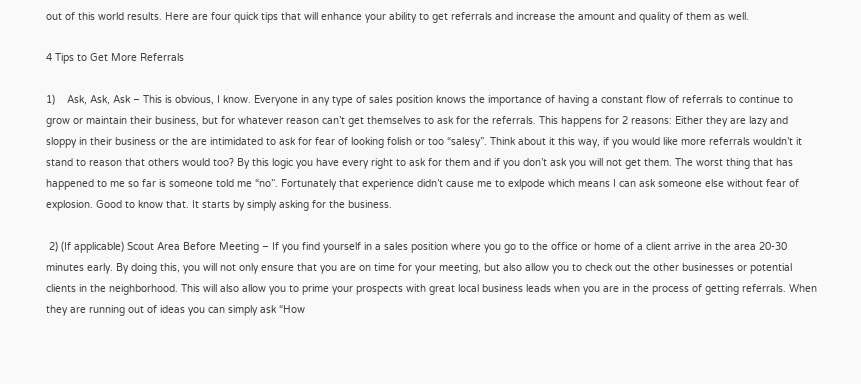out of this world results. Here are four quick tips that will enhance your ability to get referrals and increase the amount and quality of them as well.

4 Tips to Get More Referrals

1)    Ask, Ask, Ask – This is obvious, I know. Everyone in any type of sales position knows the importance of having a constant flow of referrals to continue to grow or maintain their business, but for whatever reason can’t get themselves to ask for the referrals. This happens for 2 reasons: Either they are lazy and sloppy in their business or the are intimidated to ask for fear of looking folish or too “salesy”. Think about it this way, if you would like more referrals wouldn’t it stand to reason that others would too? By this logic you have every right to ask for them and if you don’t ask you will not get them. The worst thing that has happened to me so far is someone told me “no”. Fortunately that experience didn’t cause me to exlpode which means I can ask someone else without fear of explosion. Good to know that. It starts by simply asking for the business.

 2) (If applicable) Scout Area Before Meeting – If you find yourself in a sales position where you go to the office or home of a client arrive in the area 20-30 minutes early. By doing this, you will not only ensure that you are on time for your meeting, but also allow you to check out the other businesses or potential clients in the neighborhood. This will also allow you to prime your prospects with great local business leads when you are in the process of getting referrals. When they are running out of ideas you can simply ask “How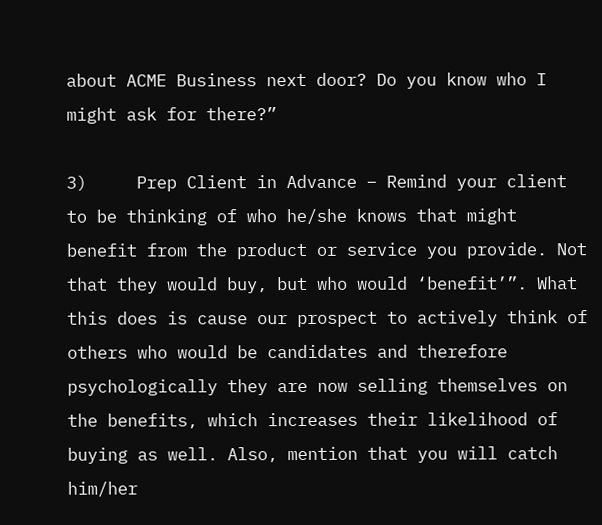about ACME Business next door? Do you know who I might ask for there?”

3)     Prep Client in Advance – Remind your client to be thinking of who he/she knows that might benefit from the product or service you provide. Not that they would buy, but who would ‘benefit’”. What this does is cause our prospect to actively think of others who would be candidates and therefore psychologically they are now selling themselves on the benefits, which increases their likelihood of buying as well. Also, mention that you will catch him/her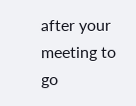after your meeting to go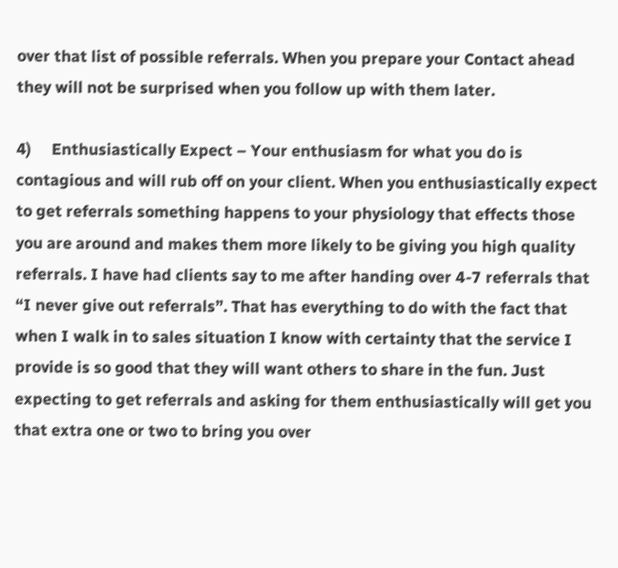over that list of possible referrals. When you prepare your Contact ahead they will not be surprised when you follow up with them later.

4)     Enthusiastically Expect – Your enthusiasm for what you do is contagious and will rub off on your client. When you enthusiastically expect to get referrals something happens to your physiology that effects those you are around and makes them more likely to be giving you high quality referrals. I have had clients say to me after handing over 4-7 referrals that “I never give out referrals”. That has everything to do with the fact that when I walk in to sales situation I know with certainty that the service I provide is so good that they will want others to share in the fun. Just expecting to get referrals and asking for them enthusiastically will get you that extra one or two to bring you over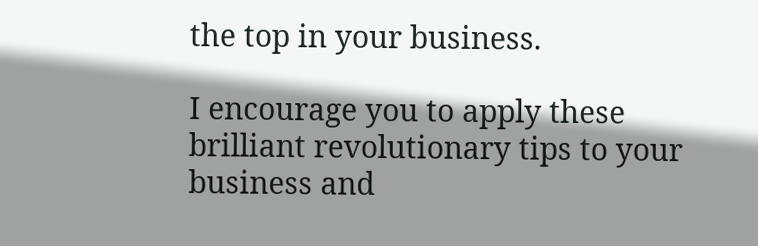the top in your business.

I encourage you to apply these brilliant revolutionary tips to your business and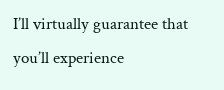I’ll virtually guarantee that you’ll experience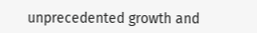unprecedented growth and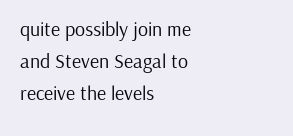quite possibly join me and Steven Seagal to receive the levels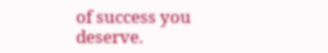of success you deserve.